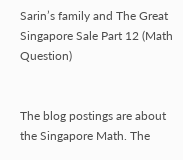Sarin’s family and The Great Singapore Sale Part 12 (Math Question)


The blog postings are about the Singapore Math. The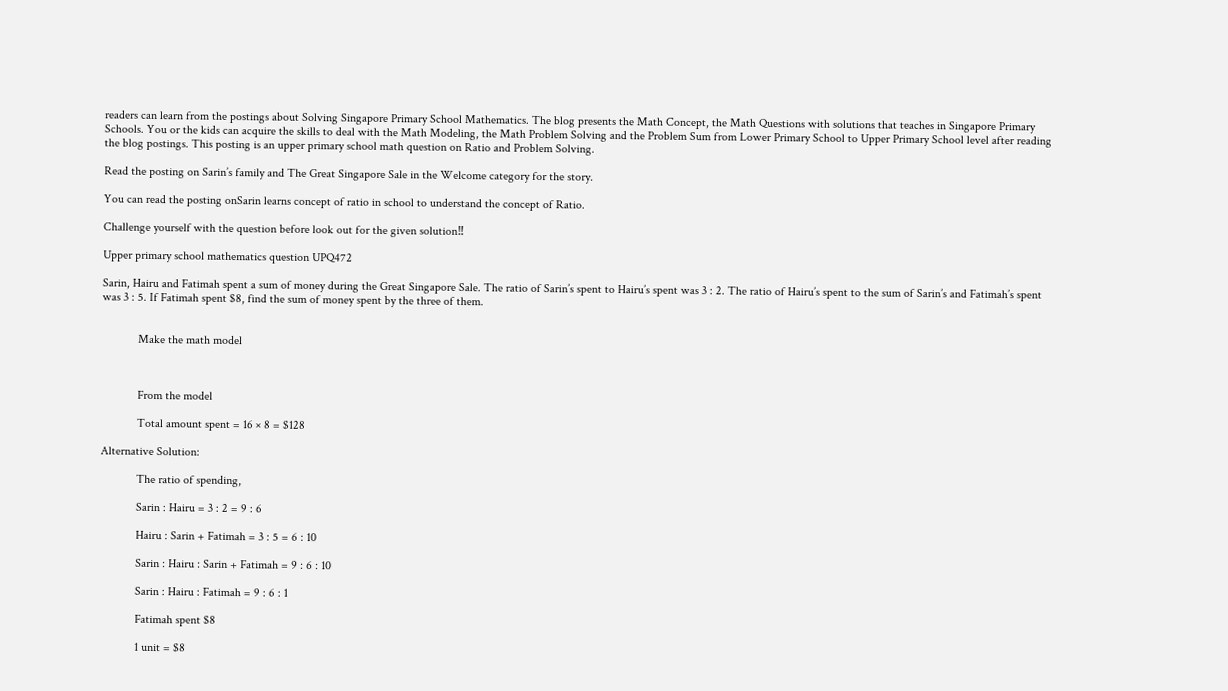readers can learn from the postings about Solving Singapore Primary School Mathematics. The blog presents the Math Concept, the Math Questions with solutions that teaches in Singapore Primary Schools. You or the kids can acquire the skills to deal with the Math Modeling, the Math Problem Solving and the Problem Sum from Lower Primary School to Upper Primary School level after reading the blog postings. This posting is an upper primary school math question on Ratio and Problem Solving.

Read the posting on Sarin’s family and The Great Singapore Sale in the Welcome category for the story.

You can read the posting onSarin learns concept of ratio in school to understand the concept of Ratio.

Challenge yourself with the question before look out for the given solution‼

Upper primary school mathematics question UPQ472

Sarin, Hairu and Fatimah spent a sum of money during the Great Singapore Sale. The ratio of Sarin’s spent to Hairu’s spent was 3 : 2. The ratio of Hairu’s spent to the sum of Sarin’s and Fatimah’s spent was 3 : 5. If Fatimah spent $8, find the sum of money spent by the three of them.


            Make the math model



            From the model

            Total amount spent = 16 × 8 = $128

Alternative Solution:

            The ratio of spending,

            Sarin : Hairu = 3 : 2 = 9 : 6

            Hairu : Sarin + Fatimah = 3 : 5 = 6 : 10

            Sarin : Hairu : Sarin + Fatimah = 9 : 6 : 10

            Sarin : Hairu : Fatimah = 9 : 6 : 1

            Fatimah spent $8

            1 unit = $8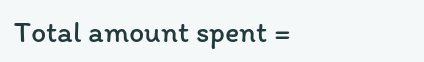Total amount spent =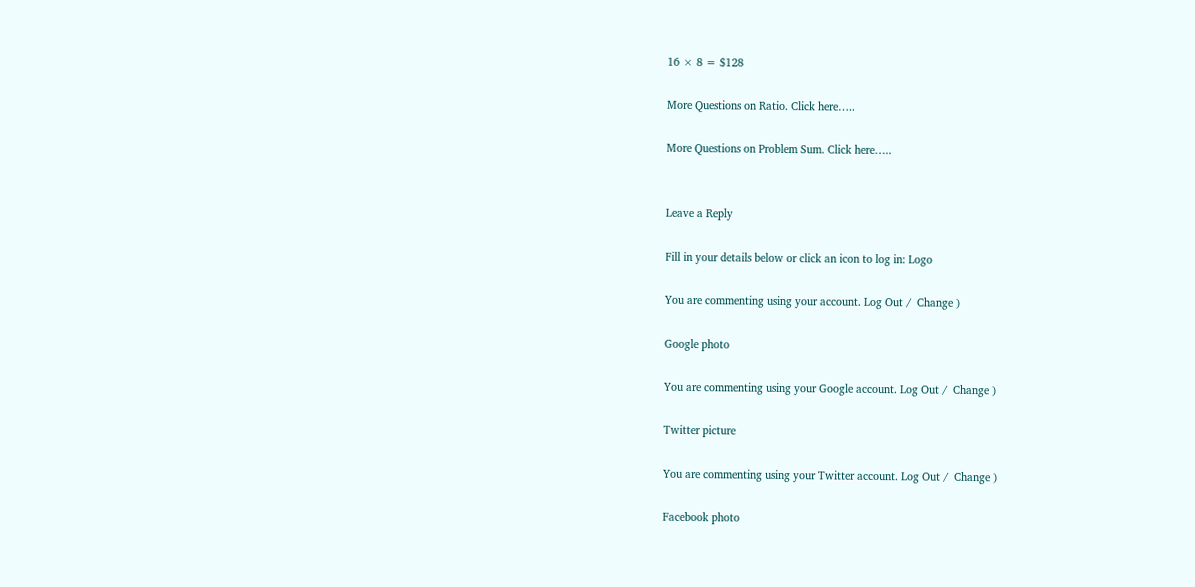16 × 8 = $128

More Questions on Ratio. Click here…..

More Questions on Problem Sum. Click here…..


Leave a Reply

Fill in your details below or click an icon to log in: Logo

You are commenting using your account. Log Out /  Change )

Google photo

You are commenting using your Google account. Log Out /  Change )

Twitter picture

You are commenting using your Twitter account. Log Out /  Change )

Facebook photo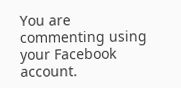You are commenting using your Facebook account.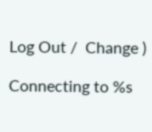Log Out /  Change )

Connecting to %s